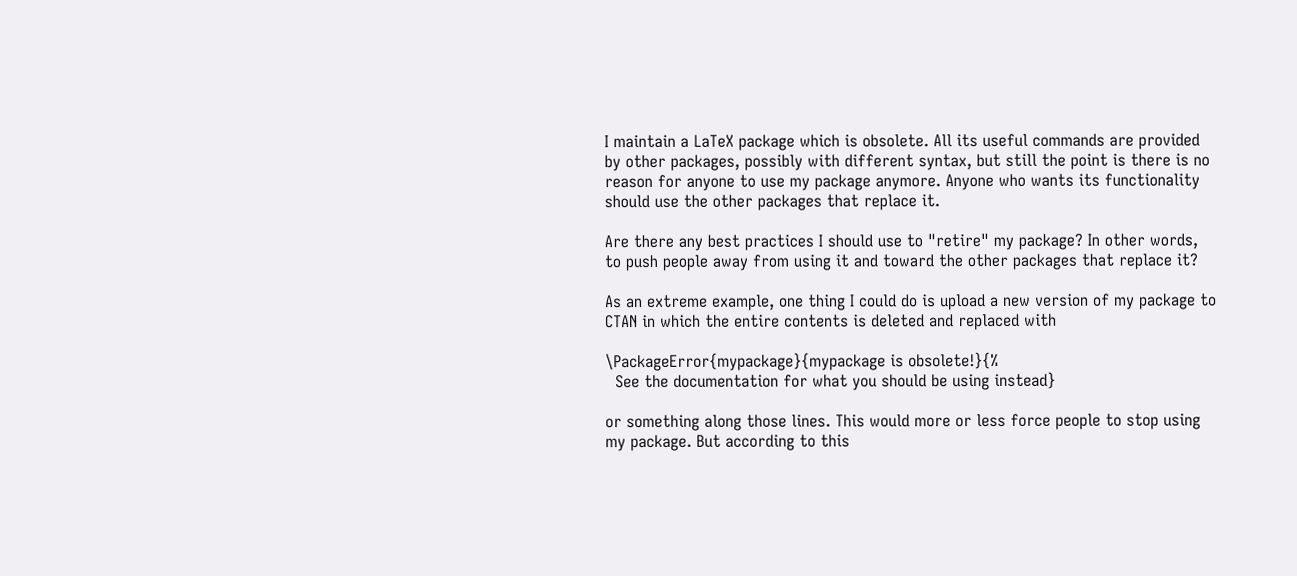I maintain a LaTeX package which is obsolete. All its useful commands are provided by other packages, possibly with different syntax, but still the point is there is no reason for anyone to use my package anymore. Anyone who wants its functionality should use the other packages that replace it.

Are there any best practices I should use to "retire" my package? In other words, to push people away from using it and toward the other packages that replace it?

As an extreme example, one thing I could do is upload a new version of my package to CTAN in which the entire contents is deleted and replaced with

\PackageError{mypackage}{mypackage is obsolete!}{%
  See the documentation for what you should be using instead}

or something along those lines. This would more or less force people to stop using my package. But according to this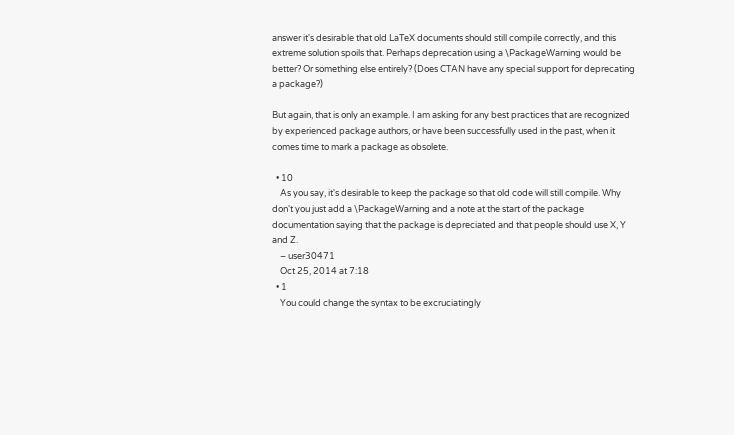answer it's desirable that old LaTeX documents should still compile correctly, and this extreme solution spoils that. Perhaps deprecation using a \PackageWarning would be better? Or something else entirely? (Does CTAN have any special support for deprecating a package?)

But again, that is only an example. I am asking for any best practices that are recognized by experienced package authors, or have been successfully used in the past, when it comes time to mark a package as obsolete.

  • 10
    As you say, it's desirable to keep the package so that old code will still compile. Why don't you just add a \PackageWarning and a note at the start of the package documentation saying that the package is depreciated and that people should use X, Y and Z.
    – user30471
    Oct 25, 2014 at 7:18
  • 1
    You could change the syntax to be excruciatingly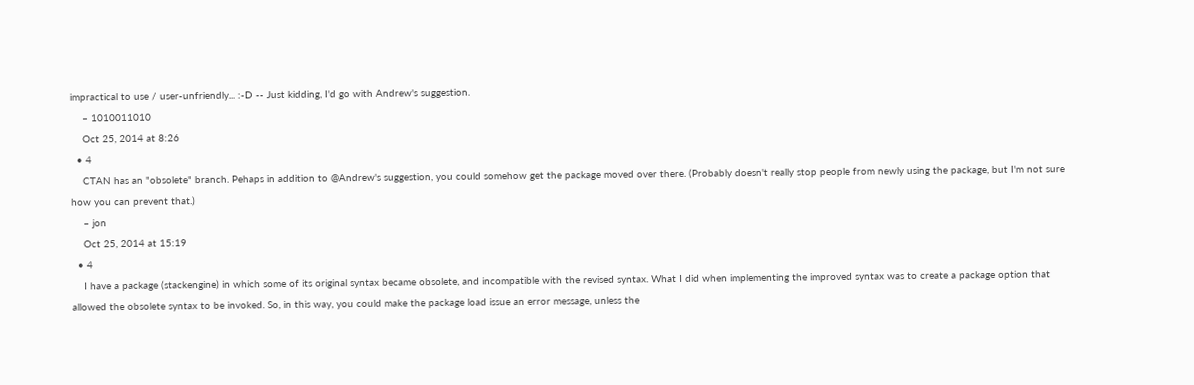impractical to use / user-unfriendly... :-D -- Just kidding, I'd go with Andrew's suggestion.
    – 1010011010
    Oct 25, 2014 at 8:26
  • 4
    CTAN has an "obsolete" branch. Pehaps in addition to @Andrew's suggestion, you could somehow get the package moved over there. (Probably doesn't really stop people from newly using the package, but I'm not sure how you can prevent that.)
    – jon
    Oct 25, 2014 at 15:19
  • 4
    I have a package (stackengine) in which some of its original syntax became obsolete, and incompatible with the revised syntax. What I did when implementing the improved syntax was to create a package option that allowed the obsolete syntax to be invoked. So, in this way, you could make the package load issue an error message, unless the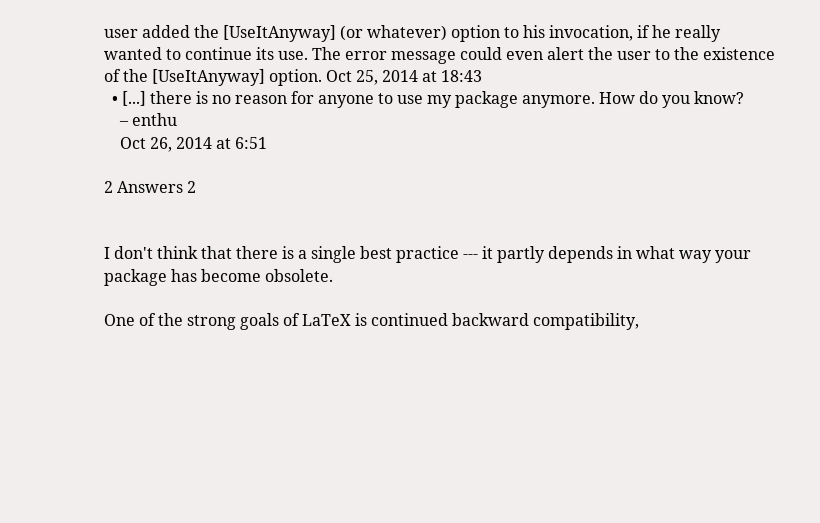user added the [UseItAnyway] (or whatever) option to his invocation, if he really wanted to continue its use. The error message could even alert the user to the existence of the [UseItAnyway] option. Oct 25, 2014 at 18:43
  • [...] there is no reason for anyone to use my package anymore. How do you know?
    – enthu
    Oct 26, 2014 at 6:51

2 Answers 2


I don't think that there is a single best practice --- it partly depends in what way your package has become obsolete.

One of the strong goals of LaTeX is continued backward compatibility,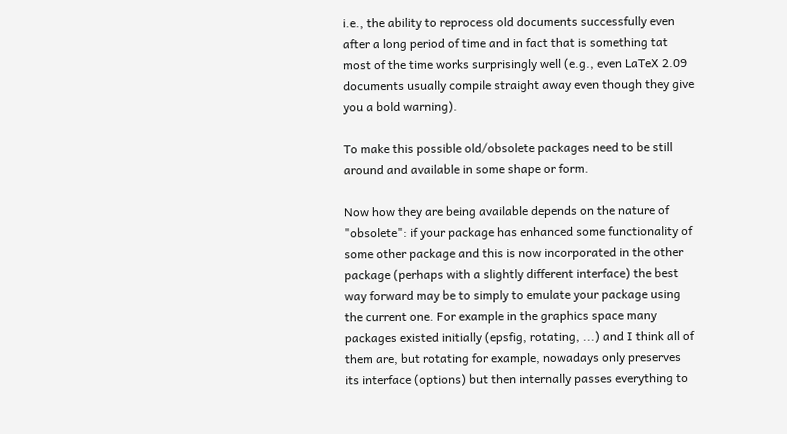i.e., the ability to reprocess old documents successfully even after a long period of time and in fact that is something tat most of the time works surprisingly well (e.g., even LaTeX 2.09 documents usually compile straight away even though they give you a bold warning).

To make this possible old/obsolete packages need to be still around and available in some shape or form.

Now how they are being available depends on the nature of "obsolete": if your package has enhanced some functionality of some other package and this is now incorporated in the other package (perhaps with a slightly different interface) the best way forward may be to simply to emulate your package using the current one. For example in the graphics space many packages existed initially (epsfig, rotating, ...) and I think all of them are, but rotating for example, nowadays only preserves its interface (options) but then internally passes everything to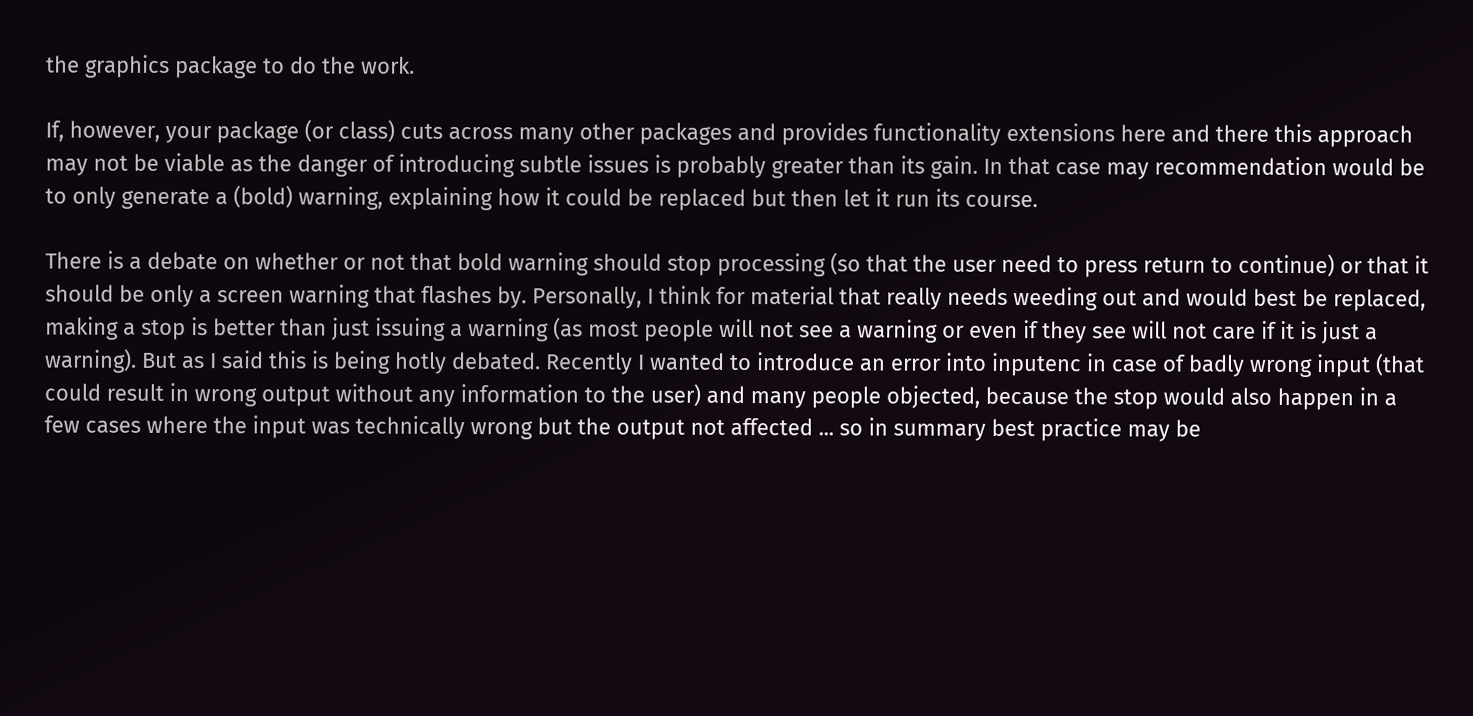the graphics package to do the work.

If, however, your package (or class) cuts across many other packages and provides functionality extensions here and there this approach may not be viable as the danger of introducing subtle issues is probably greater than its gain. In that case may recommendation would be to only generate a (bold) warning, explaining how it could be replaced but then let it run its course.

There is a debate on whether or not that bold warning should stop processing (so that the user need to press return to continue) or that it should be only a screen warning that flashes by. Personally, I think for material that really needs weeding out and would best be replaced, making a stop is better than just issuing a warning (as most people will not see a warning or even if they see will not care if it is just a warning). But as I said this is being hotly debated. Recently I wanted to introduce an error into inputenc in case of badly wrong input (that could result in wrong output without any information to the user) and many people objected, because the stop would also happen in a few cases where the input was technically wrong but the output not affected ... so in summary best practice may be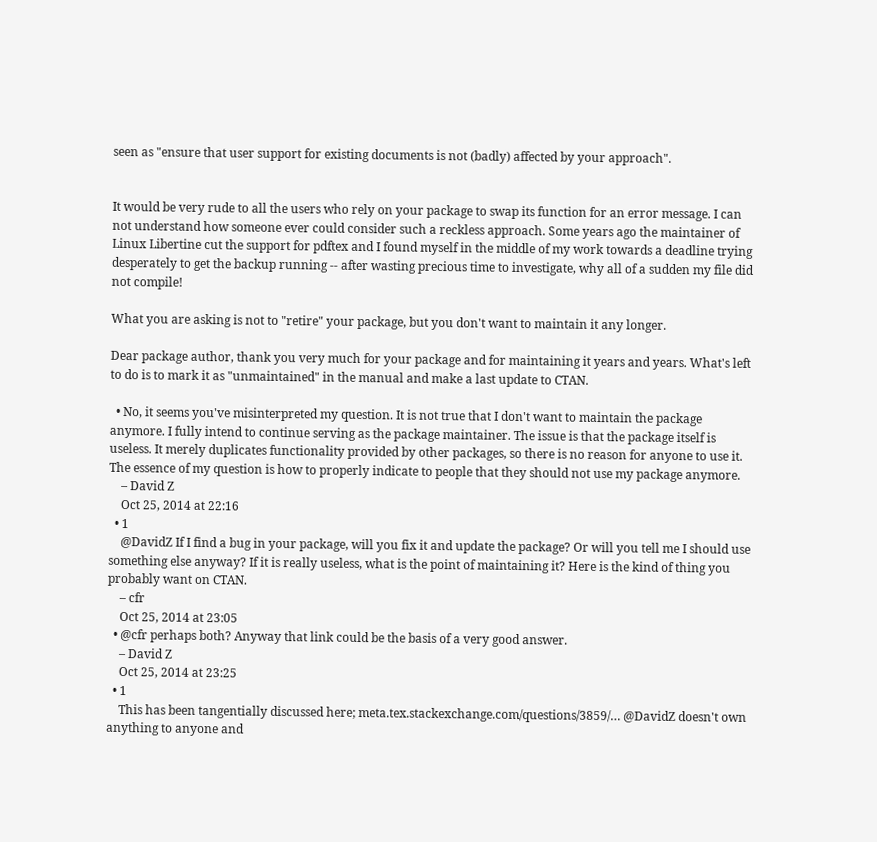seen as "ensure that user support for existing documents is not (badly) affected by your approach".


It would be very rude to all the users who rely on your package to swap its function for an error message. I can not understand how someone ever could consider such a reckless approach. Some years ago the maintainer of Linux Libertine cut the support for pdftex and I found myself in the middle of my work towards a deadline trying desperately to get the backup running -- after wasting precious time to investigate, why all of a sudden my file did not compile!

What you are asking is not to "retire" your package, but you don't want to maintain it any longer.

Dear package author, thank you very much for your package and for maintaining it years and years. What's left to do is to mark it as "unmaintained" in the manual and make a last update to CTAN.

  • No, it seems you've misinterpreted my question. It is not true that I don't want to maintain the package anymore. I fully intend to continue serving as the package maintainer. The issue is that the package itself is useless. It merely duplicates functionality provided by other packages, so there is no reason for anyone to use it. The essence of my question is how to properly indicate to people that they should not use my package anymore.
    – David Z
    Oct 25, 2014 at 22:16
  • 1
    @DavidZ If I find a bug in your package, will you fix it and update the package? Or will you tell me I should use something else anyway? If it is really useless, what is the point of maintaining it? Here is the kind of thing you probably want on CTAN.
    – cfr
    Oct 25, 2014 at 23:05
  • @cfr perhaps both? Anyway that link could be the basis of a very good answer.
    – David Z
    Oct 25, 2014 at 23:25
  • 1
    This has been tangentially discussed here; meta.tex.stackexchange.com/questions/3859/… @DavidZ doesn't own anything to anyone and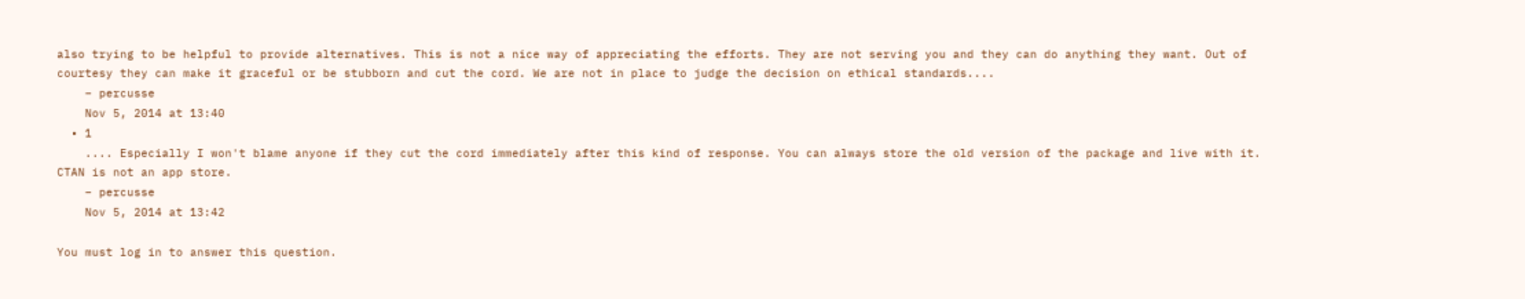also trying to be helpful to provide alternatives. This is not a nice way of appreciating the efforts. They are not serving you and they can do anything they want. Out of courtesy they can make it graceful or be stubborn and cut the cord. We are not in place to judge the decision on ethical standards....
    – percusse
    Nov 5, 2014 at 13:40
  • 1
    .... Especially I won't blame anyone if they cut the cord immediately after this kind of response. You can always store the old version of the package and live with it. CTAN is not an app store.
    – percusse
    Nov 5, 2014 at 13:42

You must log in to answer this question.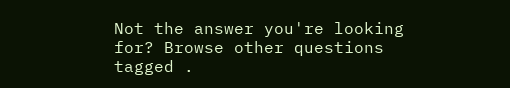Not the answer you're looking for? Browse other questions tagged .